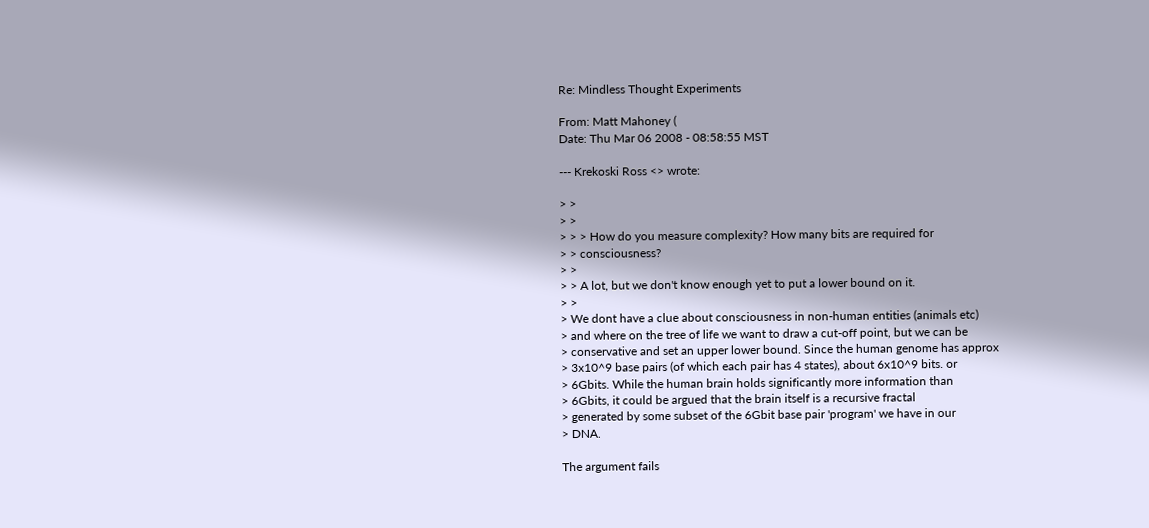Re: Mindless Thought Experiments

From: Matt Mahoney (
Date: Thu Mar 06 2008 - 08:58:55 MST

--- Krekoski Ross <> wrote:

> >
> >
> > > How do you measure complexity? How many bits are required for
> > consciousness?
> >
> > A lot, but we don't know enough yet to put a lower bound on it.
> >
> We dont have a clue about consciousness in non-human entities (animals etc)
> and where on the tree of life we want to draw a cut-off point, but we can be
> conservative and set an upper lower bound. Since the human genome has approx
> 3x10^9 base pairs (of which each pair has 4 states), about 6x10^9 bits. or
> 6Gbits. While the human brain holds significantly more information than
> 6Gbits, it could be argued that the brain itself is a recursive fractal
> generated by some subset of the 6Gbit base pair 'program' we have in our
> DNA.

The argument fails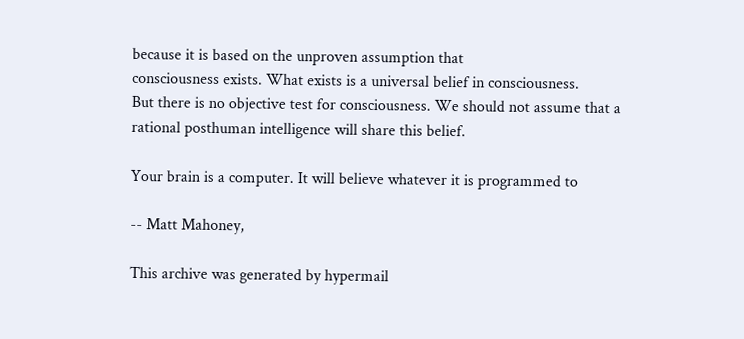because it is based on the unproven assumption that
consciousness exists. What exists is a universal belief in consciousness.
But there is no objective test for consciousness. We should not assume that a
rational posthuman intelligence will share this belief.

Your brain is a computer. It will believe whatever it is programmed to

-- Matt Mahoney,

This archive was generated by hypermail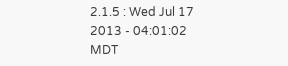2.1.5 : Wed Jul 17 2013 - 04:01:02 MDT